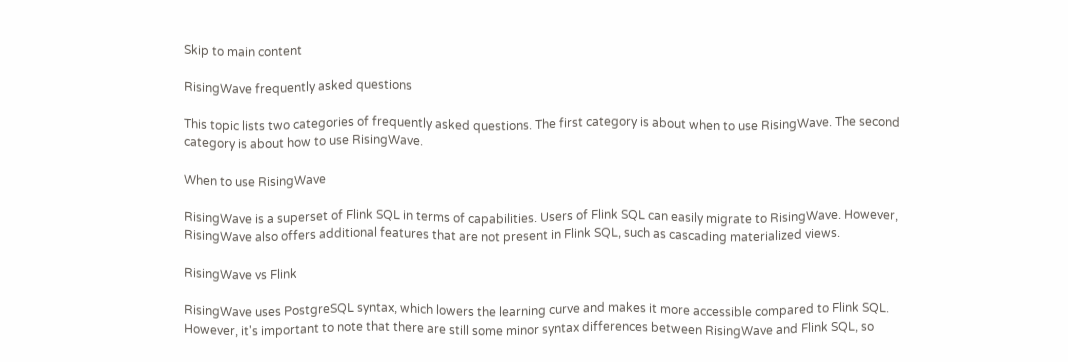Skip to main content

RisingWave frequently asked questions

This topic lists two categories of frequently asked questions. The first category is about when to use RisingWave. The second category is about how to use RisingWave.

When to use RisingWave

RisingWave is a superset of Flink SQL in terms of capabilities. Users of Flink SQL can easily migrate to RisingWave. However, RisingWave also offers additional features that are not present in Flink SQL, such as cascading materialized views.

RisingWave vs Flink

RisingWave uses PostgreSQL syntax, which lowers the learning curve and makes it more accessible compared to Flink SQL. However, it's important to note that there are still some minor syntax differences between RisingWave and Flink SQL, so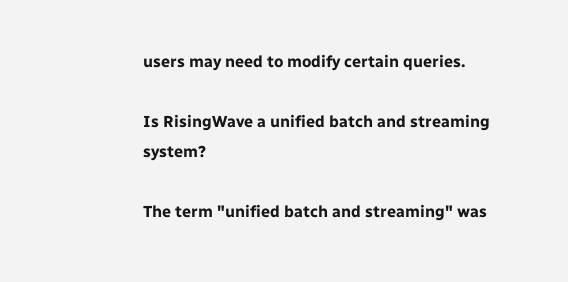users may need to modify certain queries.

Is RisingWave a unified batch and streaming system?

The term "unified batch and streaming" was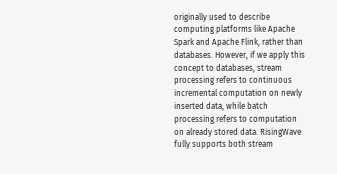originally used to describe computing platforms like Apache Spark and Apache Flink, rather than databases. However, if we apply this concept to databases, stream processing refers to continuous incremental computation on newly inserted data, while batch processing refers to computation on already stored data. RisingWave fully supports both stream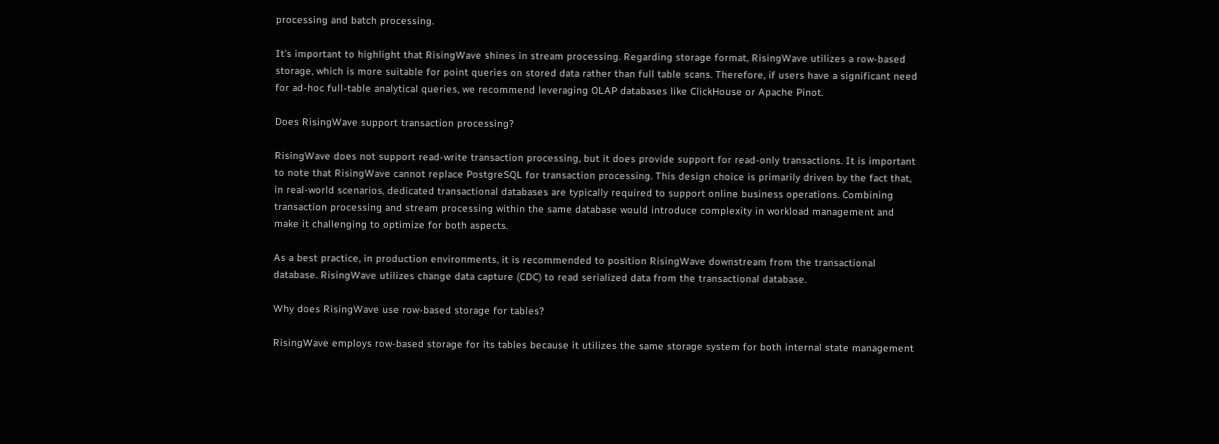processing and batch processing.

It's important to highlight that RisingWave shines in stream processing. Regarding storage format, RisingWave utilizes a row-based storage, which is more suitable for point queries on stored data rather than full table scans. Therefore, if users have a significant need for ad-hoc full-table analytical queries, we recommend leveraging OLAP databases like ClickHouse or Apache Pinot.

Does RisingWave support transaction processing?

RisingWave does not support read-write transaction processing, but it does provide support for read-only transactions. It is important to note that RisingWave cannot replace PostgreSQL for transaction processing. This design choice is primarily driven by the fact that, in real-world scenarios, dedicated transactional databases are typically required to support online business operations. Combining transaction processing and stream processing within the same database would introduce complexity in workload management and make it challenging to optimize for both aspects.

As a best practice, in production environments, it is recommended to position RisingWave downstream from the transactional database. RisingWave utilizes change data capture (CDC) to read serialized data from the transactional database.

Why does RisingWave use row-based storage for tables?

RisingWave employs row-based storage for its tables because it utilizes the same storage system for both internal state management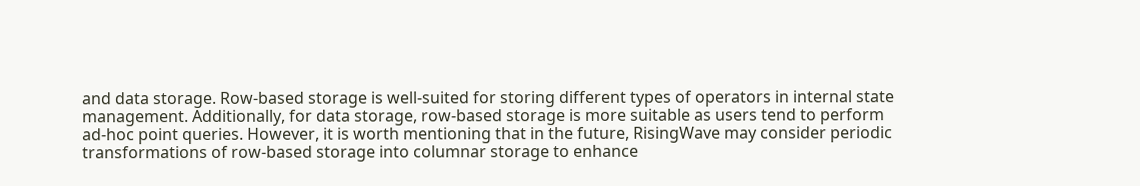and data storage. Row-based storage is well-suited for storing different types of operators in internal state management. Additionally, for data storage, row-based storage is more suitable as users tend to perform ad-hoc point queries. However, it is worth mentioning that in the future, RisingWave may consider periodic transformations of row-based storage into columnar storage to enhance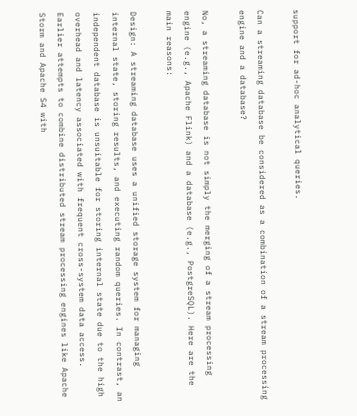support for ad-hoc analytical queries.

Can a streaming database be considered as a combination of a stream processing engine and a database?

No, a streaming database is not simply the merging of a stream processing engine (e.g., Apache Flink) and a database (e.g., PostgreSQL). Here are the main reasons:

Design: A streaming database uses a unified storage system for managing internal state, storing results, and executing random queries. In contrast, an independent database is unsuitable for storing internal state due to the high overhead and latency associated with frequent cross-system data access. Earlier attempts to combine distributed stream processing engines like Apache Storm and Apache S4 with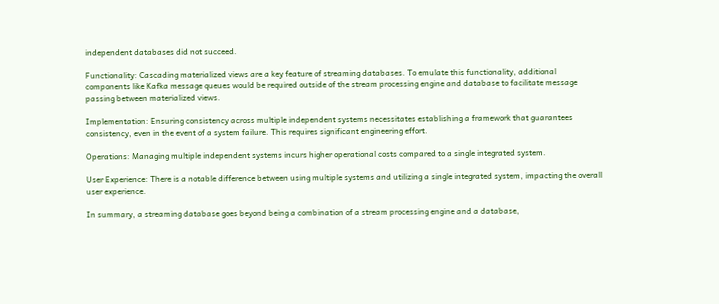independent databases did not succeed.

Functionality: Cascading materialized views are a key feature of streaming databases. To emulate this functionality, additional components like Kafka message queues would be required outside of the stream processing engine and database to facilitate message passing between materialized views.

Implementation: Ensuring consistency across multiple independent systems necessitates establishing a framework that guarantees consistency, even in the event of a system failure. This requires significant engineering effort.

Operations: Managing multiple independent systems incurs higher operational costs compared to a single integrated system.

User Experience: There is a notable difference between using multiple systems and utilizing a single integrated system, impacting the overall user experience.

In summary, a streaming database goes beyond being a combination of a stream processing engine and a database,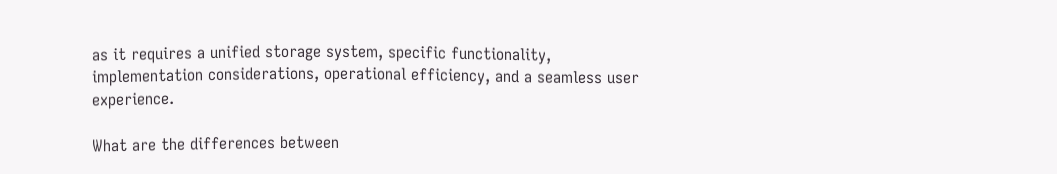as it requires a unified storage system, specific functionality, implementation considerations, operational efficiency, and a seamless user experience.

What are the differences between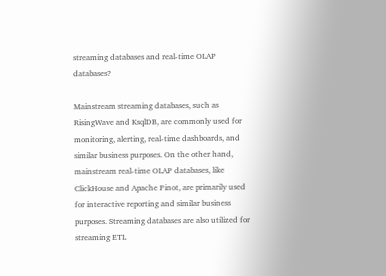streaming databases and real-time OLAP databases?

Mainstream streaming databases, such as RisingWave and KsqlDB, are commonly used for monitoring, alerting, real-time dashboards, and similar business purposes. On the other hand, mainstream real-time OLAP databases, like ClickHouse and Apache Pinot, are primarily used for interactive reporting and similar business purposes. Streaming databases are also utilized for streaming ETL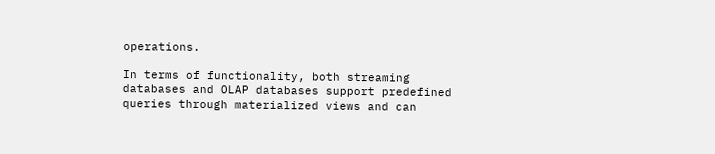operations.

In terms of functionality, both streaming databases and OLAP databases support predefined queries through materialized views and can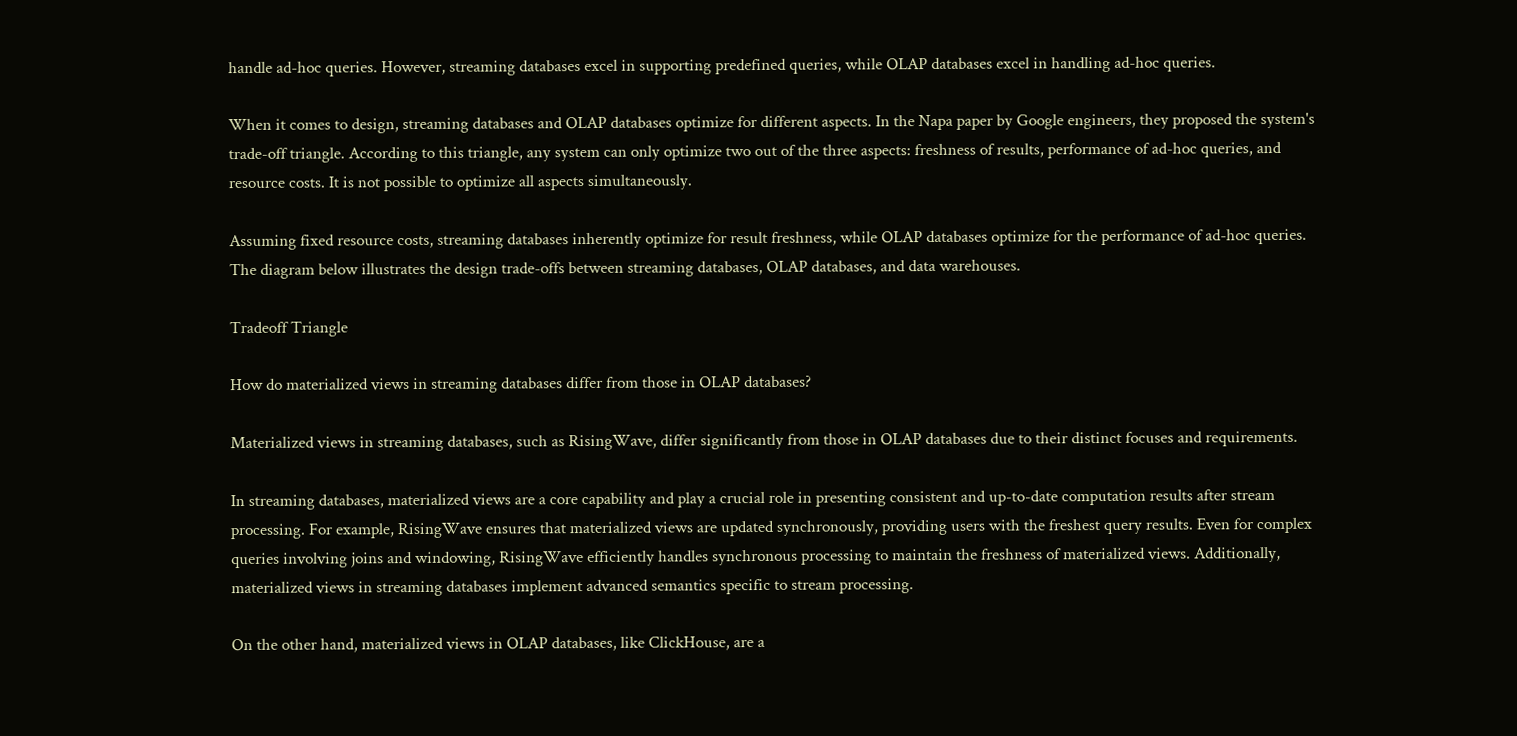handle ad-hoc queries. However, streaming databases excel in supporting predefined queries, while OLAP databases excel in handling ad-hoc queries.

When it comes to design, streaming databases and OLAP databases optimize for different aspects. In the Napa paper by Google engineers, they proposed the system's trade-off triangle. According to this triangle, any system can only optimize two out of the three aspects: freshness of results, performance of ad-hoc queries, and resource costs. It is not possible to optimize all aspects simultaneously.

Assuming fixed resource costs, streaming databases inherently optimize for result freshness, while OLAP databases optimize for the performance of ad-hoc queries. The diagram below illustrates the design trade-offs between streaming databases, OLAP databases, and data warehouses.

Tradeoff Triangle

How do materialized views in streaming databases differ from those in OLAP databases?

Materialized views in streaming databases, such as RisingWave, differ significantly from those in OLAP databases due to their distinct focuses and requirements.

In streaming databases, materialized views are a core capability and play a crucial role in presenting consistent and up-to-date computation results after stream processing. For example, RisingWave ensures that materialized views are updated synchronously, providing users with the freshest query results. Even for complex queries involving joins and windowing, RisingWave efficiently handles synchronous processing to maintain the freshness of materialized views. Additionally, materialized views in streaming databases implement advanced semantics specific to stream processing.

On the other hand, materialized views in OLAP databases, like ClickHouse, are a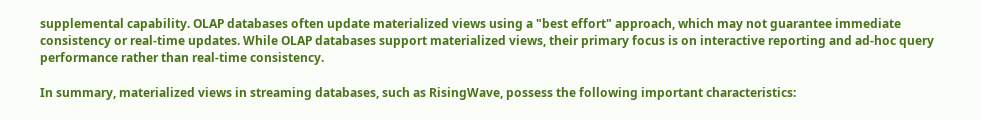supplemental capability. OLAP databases often update materialized views using a "best effort" approach, which may not guarantee immediate consistency or real-time updates. While OLAP databases support materialized views, their primary focus is on interactive reporting and ad-hoc query performance rather than real-time consistency.

In summary, materialized views in streaming databases, such as RisingWave, possess the following important characteristics: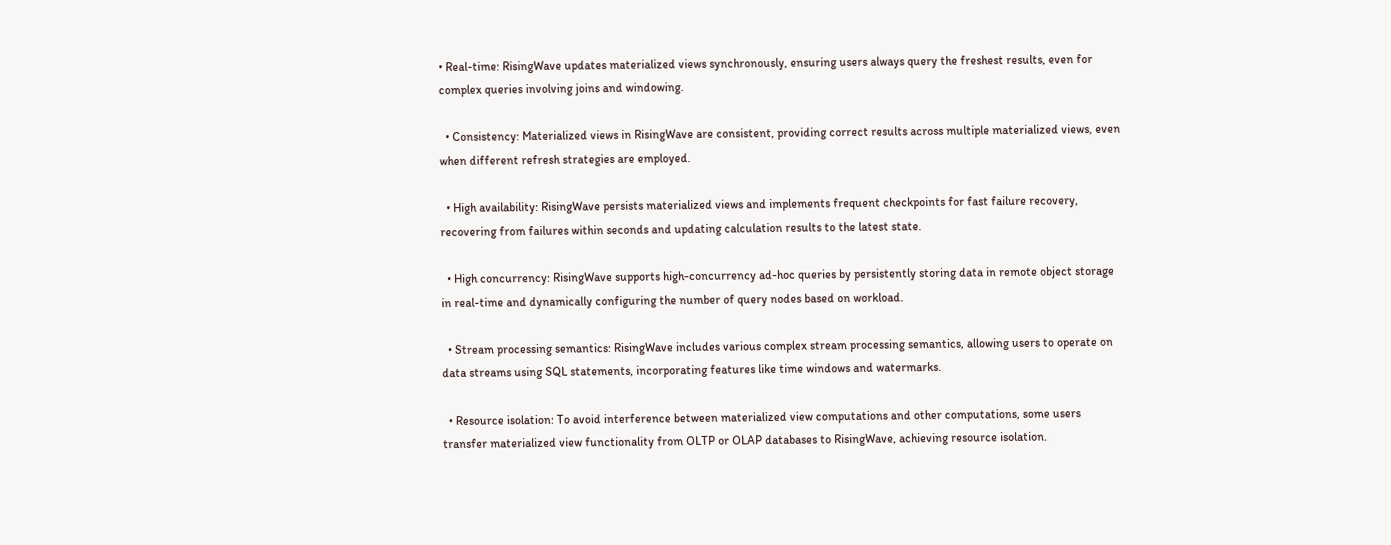• Real-time: RisingWave updates materialized views synchronously, ensuring users always query the freshest results, even for complex queries involving joins and windowing.

  • Consistency: Materialized views in RisingWave are consistent, providing correct results across multiple materialized views, even when different refresh strategies are employed.

  • High availability: RisingWave persists materialized views and implements frequent checkpoints for fast failure recovery, recovering from failures within seconds and updating calculation results to the latest state.

  • High concurrency: RisingWave supports high-concurrency ad-hoc queries by persistently storing data in remote object storage in real-time and dynamically configuring the number of query nodes based on workload.

  • Stream processing semantics: RisingWave includes various complex stream processing semantics, allowing users to operate on data streams using SQL statements, incorporating features like time windows and watermarks.

  • Resource isolation: To avoid interference between materialized view computations and other computations, some users transfer materialized view functionality from OLTP or OLAP databases to RisingWave, achieving resource isolation.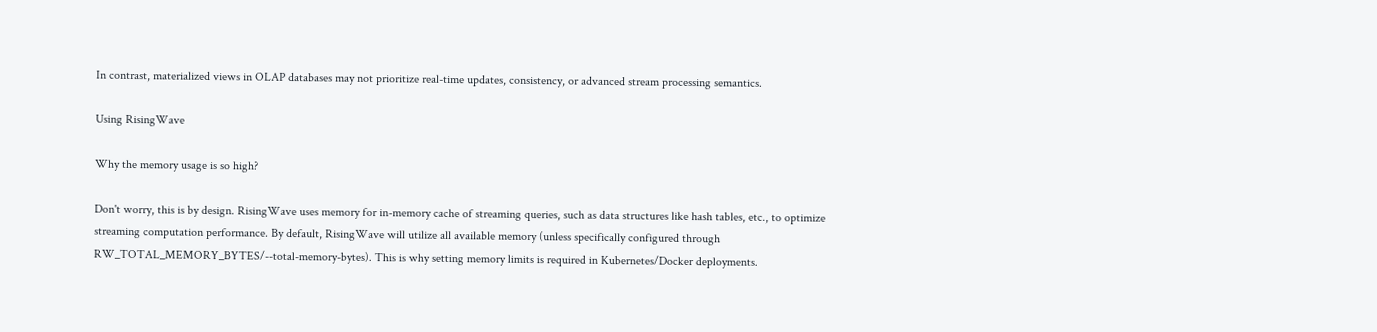In contrast, materialized views in OLAP databases may not prioritize real-time updates, consistency, or advanced stream processing semantics.

Using RisingWave

Why the memory usage is so high?

Don't worry, this is by design. RisingWave uses memory for in-memory cache of streaming queries, such as data structures like hash tables, etc., to optimize streaming computation performance. By default, RisingWave will utilize all available memory (unless specifically configured through RW_TOTAL_MEMORY_BYTES/--total-memory-bytes). This is why setting memory limits is required in Kubernetes/Docker deployments.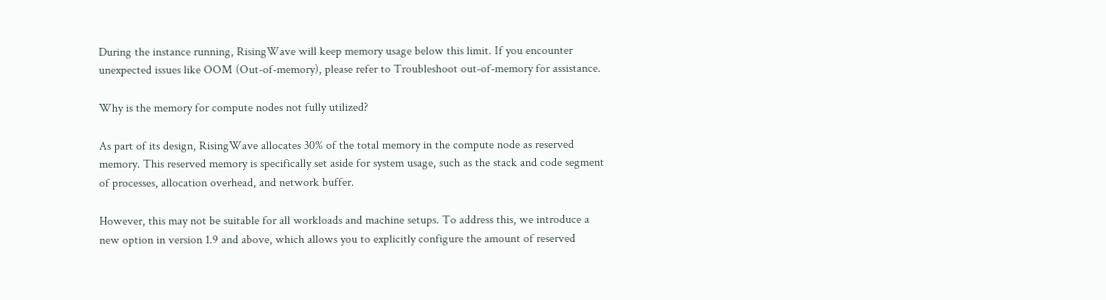During the instance running, RisingWave will keep memory usage below this limit. If you encounter unexpected issues like OOM (Out-of-memory), please refer to Troubleshoot out-of-memory for assistance.

Why is the memory for compute nodes not fully utilized?

As part of its design, RisingWave allocates 30% of the total memory in the compute node as reserved memory. This reserved memory is specifically set aside for system usage, such as the stack and code segment of processes, allocation overhead, and network buffer.

However, this may not be suitable for all workloads and machine setups. To address this, we introduce a new option in version 1.9 and above, which allows you to explicitly configure the amount of reserved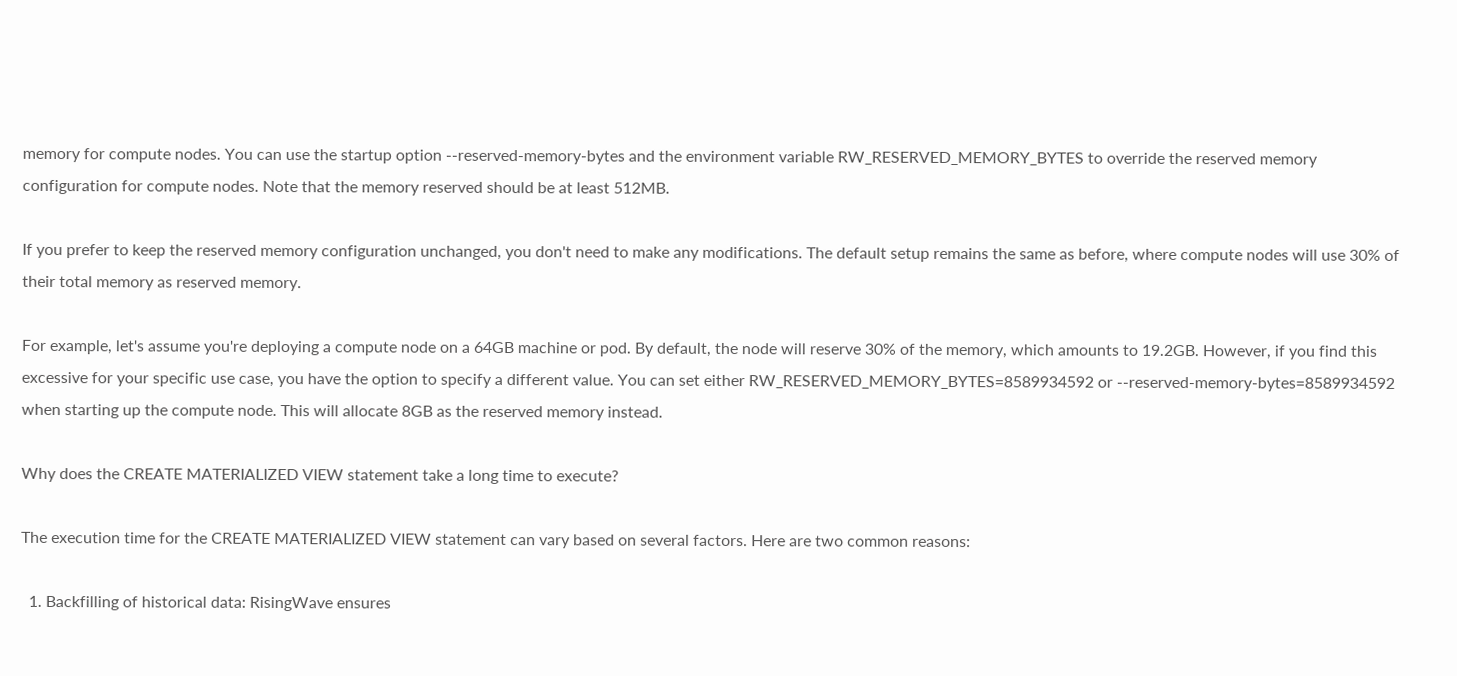memory for compute nodes. You can use the startup option --reserved-memory-bytes and the environment variable RW_RESERVED_MEMORY_BYTES to override the reserved memory configuration for compute nodes. Note that the memory reserved should be at least 512MB.

If you prefer to keep the reserved memory configuration unchanged, you don't need to make any modifications. The default setup remains the same as before, where compute nodes will use 30% of their total memory as reserved memory.

For example, let's assume you're deploying a compute node on a 64GB machine or pod. By default, the node will reserve 30% of the memory, which amounts to 19.2GB. However, if you find this excessive for your specific use case, you have the option to specify a different value. You can set either RW_RESERVED_MEMORY_BYTES=8589934592 or --reserved-memory-bytes=8589934592 when starting up the compute node. This will allocate 8GB as the reserved memory instead.

Why does the CREATE MATERIALIZED VIEW statement take a long time to execute?

The execution time for the CREATE MATERIALIZED VIEW statement can vary based on several factors. Here are two common reasons:

  1. Backfilling of historical data: RisingWave ensures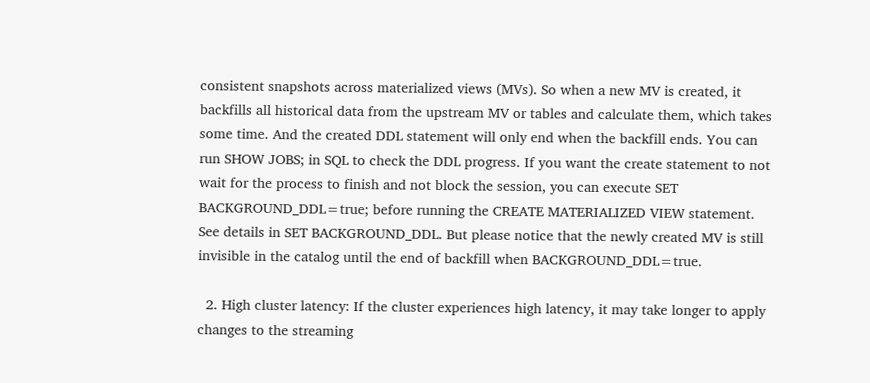consistent snapshots across materialized views (MVs). So when a new MV is created, it backfills all historical data from the upstream MV or tables and calculate them, which takes some time. And the created DDL statement will only end when the backfill ends. You can run SHOW JOBS; in SQL to check the DDL progress. If you want the create statement to not wait for the process to finish and not block the session, you can execute SET BACKGROUND_DDL=true; before running the CREATE MATERIALIZED VIEW statement. See details in SET BACKGROUND_DDL. But please notice that the newly created MV is still invisible in the catalog until the end of backfill when BACKGROUND_DDL=true.

  2. High cluster latency: If the cluster experiences high latency, it may take longer to apply changes to the streaming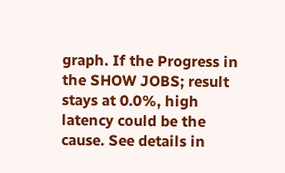graph. If the Progress in the SHOW JOBS; result stays at 0.0%, high latency could be the cause. See details in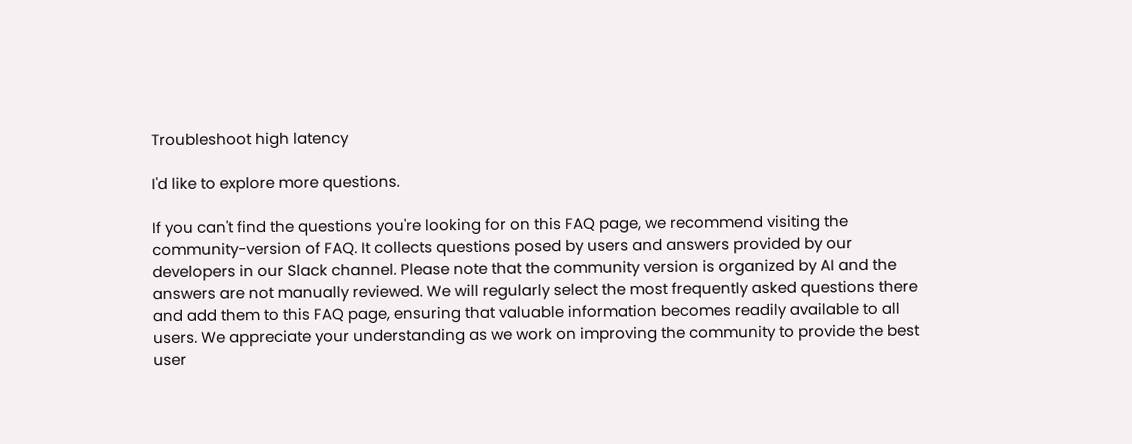Troubleshoot high latency

I'd like to explore more questions.

If you can't find the questions you're looking for on this FAQ page, we recommend visiting the community-version of FAQ. It collects questions posed by users and answers provided by our developers in our Slack channel. Please note that the community version is organized by AI and the answers are not manually reviewed. We will regularly select the most frequently asked questions there and add them to this FAQ page, ensuring that valuable information becomes readily available to all users. We appreciate your understanding as we work on improving the community to provide the best user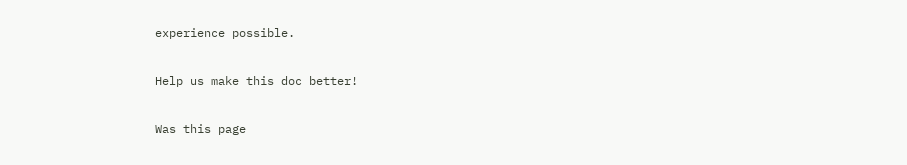experience possible.

Help us make this doc better!

Was this page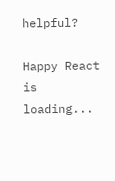helpful?

Happy React is loading...